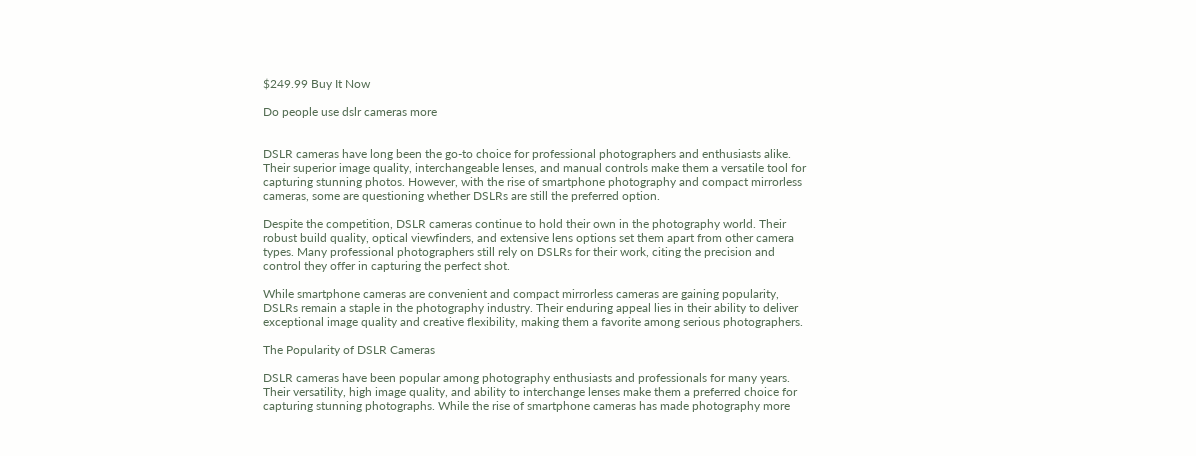$249.99 Buy It Now

Do people use dslr cameras more


DSLR cameras have long been the go-to choice for professional photographers and enthusiasts alike. Their superior image quality, interchangeable lenses, and manual controls make them a versatile tool for capturing stunning photos. However, with the rise of smartphone photography and compact mirrorless cameras, some are questioning whether DSLRs are still the preferred option.

Despite the competition, DSLR cameras continue to hold their own in the photography world. Their robust build quality, optical viewfinders, and extensive lens options set them apart from other camera types. Many professional photographers still rely on DSLRs for their work, citing the precision and control they offer in capturing the perfect shot.

While smartphone cameras are convenient and compact mirrorless cameras are gaining popularity, DSLRs remain a staple in the photography industry. Their enduring appeal lies in their ability to deliver exceptional image quality and creative flexibility, making them a favorite among serious photographers.

The Popularity of DSLR Cameras

DSLR cameras have been popular among photography enthusiasts and professionals for many years. Their versatility, high image quality, and ability to interchange lenses make them a preferred choice for capturing stunning photographs. While the rise of smartphone cameras has made photography more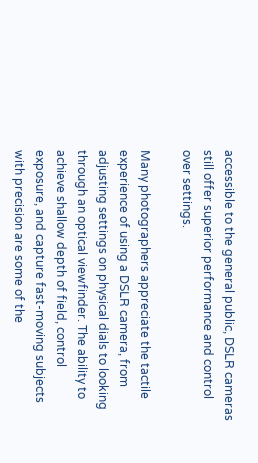accessible to the general public, DSLR cameras still offer superior performance and control over settings.

Many photographers appreciate the tactile experience of using a DSLR camera, from adjusting settings on physical dials to looking through an optical viewfinder. The ability to achieve shallow depth of field, control exposure, and capture fast-moving subjects with precision are some of the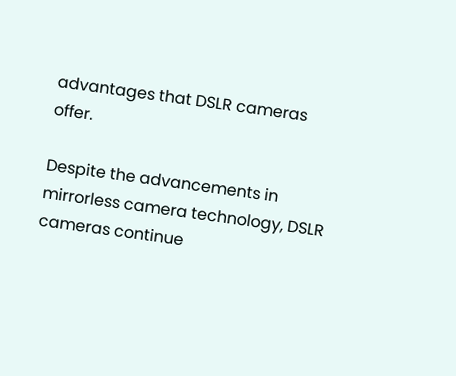advantages that DSLR cameras offer.

Despite the advancements in mirrorless camera technology, DSLR cameras continue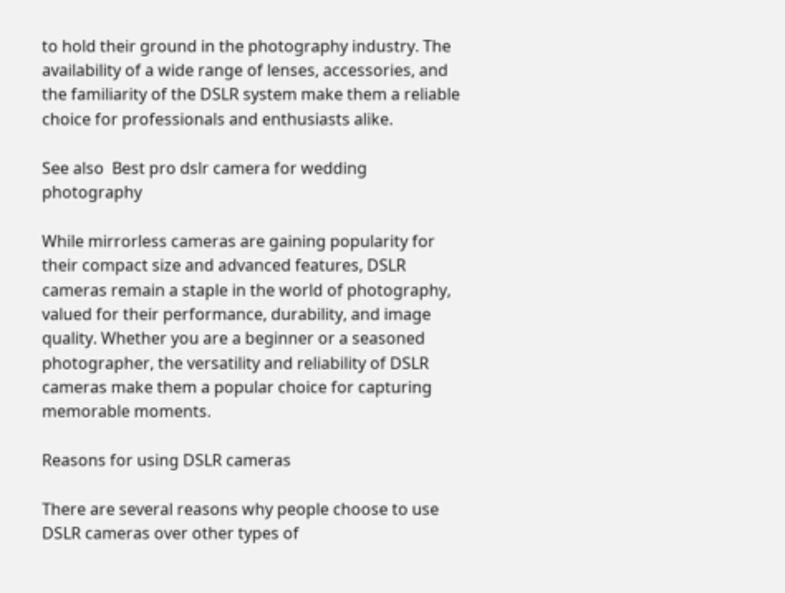to hold their ground in the photography industry. The availability of a wide range of lenses, accessories, and the familiarity of the DSLR system make them a reliable choice for professionals and enthusiasts alike.

See also  Best pro dslr camera for wedding photography

While mirrorless cameras are gaining popularity for their compact size and advanced features, DSLR cameras remain a staple in the world of photography, valued for their performance, durability, and image quality. Whether you are a beginner or a seasoned photographer, the versatility and reliability of DSLR cameras make them a popular choice for capturing memorable moments.

Reasons for using DSLR cameras

There are several reasons why people choose to use DSLR cameras over other types of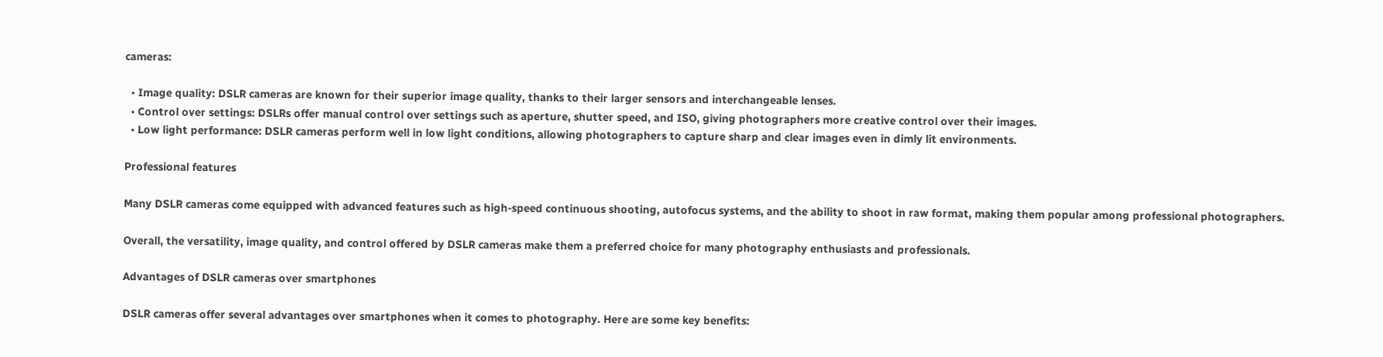cameras:

  • Image quality: DSLR cameras are known for their superior image quality, thanks to their larger sensors and interchangeable lenses.
  • Control over settings: DSLRs offer manual control over settings such as aperture, shutter speed, and ISO, giving photographers more creative control over their images.
  • Low light performance: DSLR cameras perform well in low light conditions, allowing photographers to capture sharp and clear images even in dimly lit environments.

Professional features

Many DSLR cameras come equipped with advanced features such as high-speed continuous shooting, autofocus systems, and the ability to shoot in raw format, making them popular among professional photographers.

Overall, the versatility, image quality, and control offered by DSLR cameras make them a preferred choice for many photography enthusiasts and professionals.

Advantages of DSLR cameras over smartphones

DSLR cameras offer several advantages over smartphones when it comes to photography. Here are some key benefits: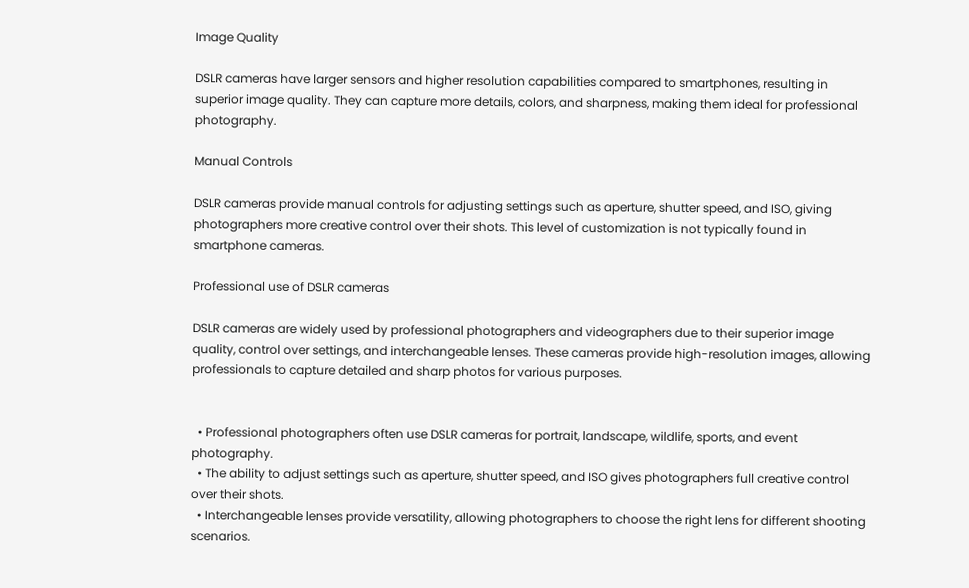Image Quality

DSLR cameras have larger sensors and higher resolution capabilities compared to smartphones, resulting in superior image quality. They can capture more details, colors, and sharpness, making them ideal for professional photography.

Manual Controls

DSLR cameras provide manual controls for adjusting settings such as aperture, shutter speed, and ISO, giving photographers more creative control over their shots. This level of customization is not typically found in smartphone cameras.

Professional use of DSLR cameras

DSLR cameras are widely used by professional photographers and videographers due to their superior image quality, control over settings, and interchangeable lenses. These cameras provide high-resolution images, allowing professionals to capture detailed and sharp photos for various purposes.


  • Professional photographers often use DSLR cameras for portrait, landscape, wildlife, sports, and event photography.
  • The ability to adjust settings such as aperture, shutter speed, and ISO gives photographers full creative control over their shots.
  • Interchangeable lenses provide versatility, allowing photographers to choose the right lens for different shooting scenarios.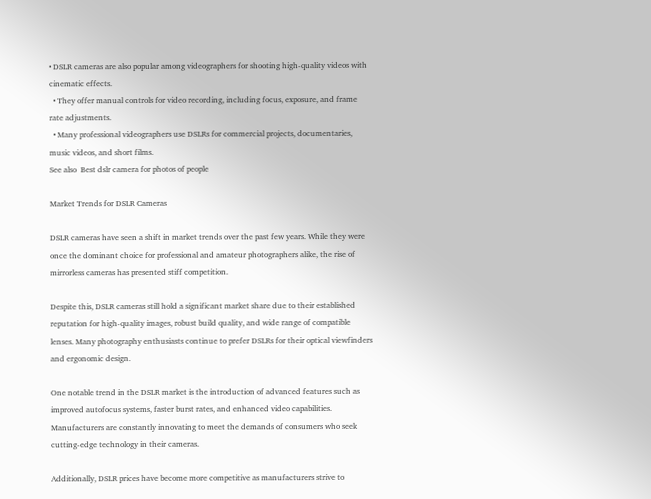• DSLR cameras are also popular among videographers for shooting high-quality videos with cinematic effects.
  • They offer manual controls for video recording, including focus, exposure, and frame rate adjustments.
  • Many professional videographers use DSLRs for commercial projects, documentaries, music videos, and short films.
See also  Best dslr camera for photos of people

Market Trends for DSLR Cameras

DSLR cameras have seen a shift in market trends over the past few years. While they were once the dominant choice for professional and amateur photographers alike, the rise of mirrorless cameras has presented stiff competition.

Despite this, DSLR cameras still hold a significant market share due to their established reputation for high-quality images, robust build quality, and wide range of compatible lenses. Many photography enthusiasts continue to prefer DSLRs for their optical viewfinders and ergonomic design.

One notable trend in the DSLR market is the introduction of advanced features such as improved autofocus systems, faster burst rates, and enhanced video capabilities. Manufacturers are constantly innovating to meet the demands of consumers who seek cutting-edge technology in their cameras.

Additionally, DSLR prices have become more competitive as manufacturers strive to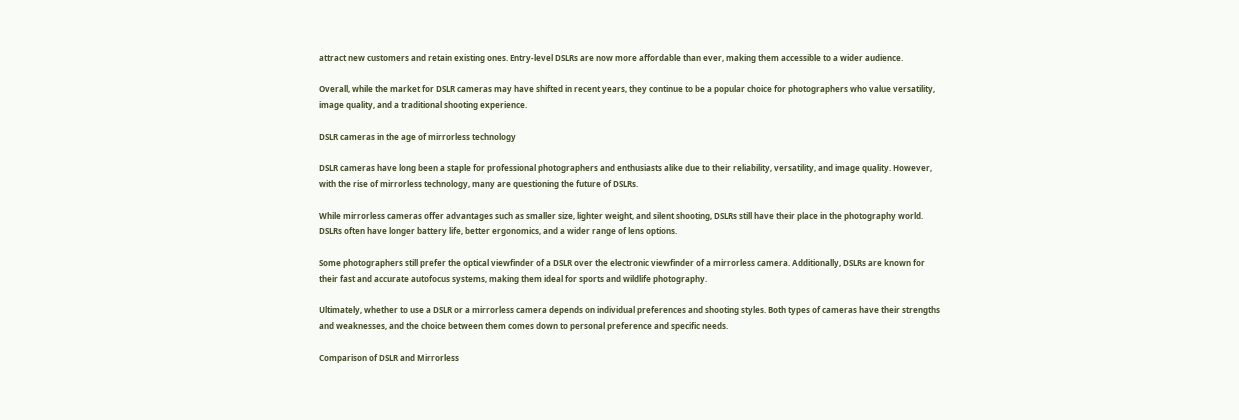attract new customers and retain existing ones. Entry-level DSLRs are now more affordable than ever, making them accessible to a wider audience.

Overall, while the market for DSLR cameras may have shifted in recent years, they continue to be a popular choice for photographers who value versatility, image quality, and a traditional shooting experience.

DSLR cameras in the age of mirrorless technology

DSLR cameras have long been a staple for professional photographers and enthusiasts alike due to their reliability, versatility, and image quality. However, with the rise of mirrorless technology, many are questioning the future of DSLRs.

While mirrorless cameras offer advantages such as smaller size, lighter weight, and silent shooting, DSLRs still have their place in the photography world. DSLRs often have longer battery life, better ergonomics, and a wider range of lens options.

Some photographers still prefer the optical viewfinder of a DSLR over the electronic viewfinder of a mirrorless camera. Additionally, DSLRs are known for their fast and accurate autofocus systems, making them ideal for sports and wildlife photography.

Ultimately, whether to use a DSLR or a mirrorless camera depends on individual preferences and shooting styles. Both types of cameras have their strengths and weaknesses, and the choice between them comes down to personal preference and specific needs.

Comparison of DSLR and Mirrorless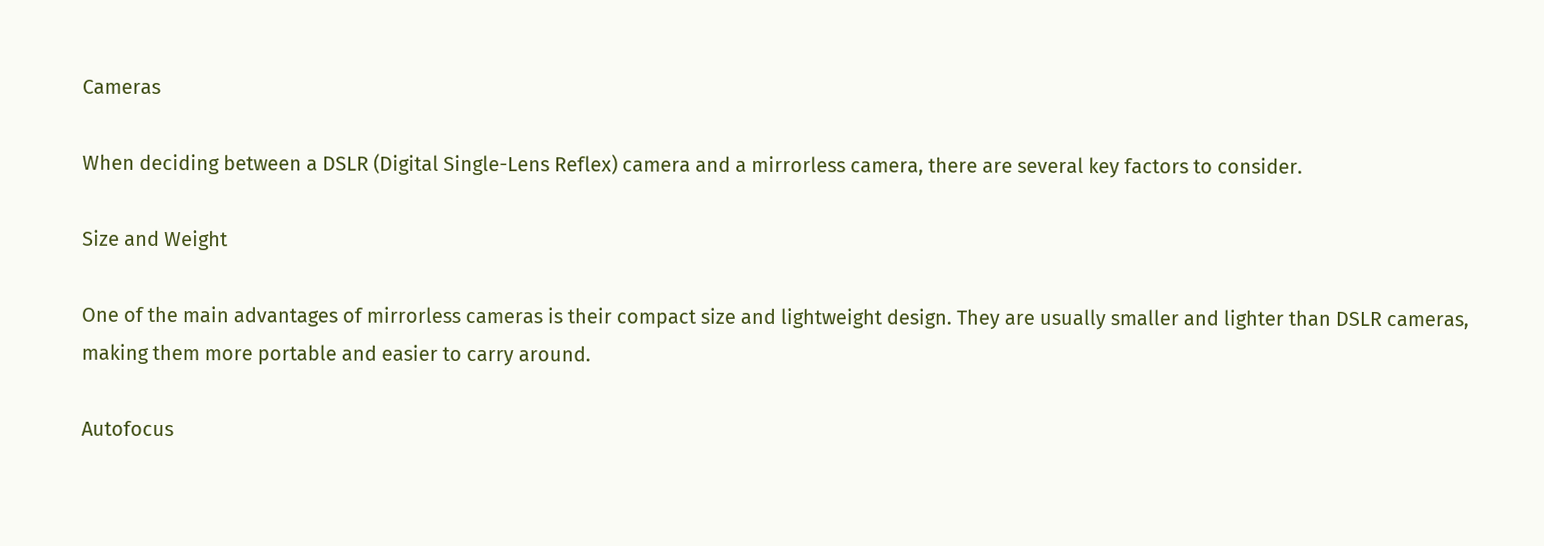Cameras

When deciding between a DSLR (Digital Single-Lens Reflex) camera and a mirrorless camera, there are several key factors to consider.

Size and Weight

One of the main advantages of mirrorless cameras is their compact size and lightweight design. They are usually smaller and lighter than DSLR cameras, making them more portable and easier to carry around.

Autofocus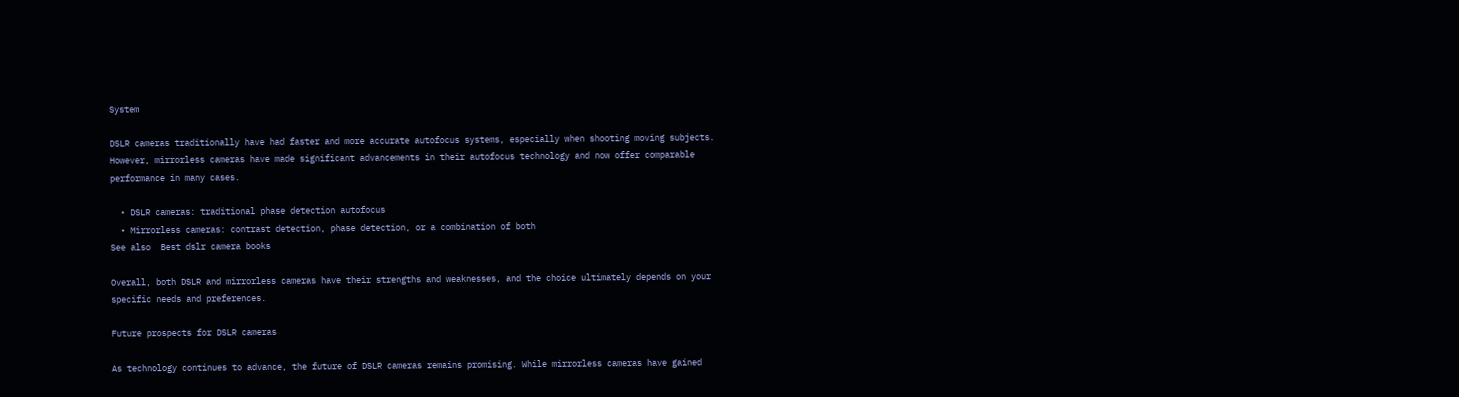System

DSLR cameras traditionally have had faster and more accurate autofocus systems, especially when shooting moving subjects. However, mirrorless cameras have made significant advancements in their autofocus technology and now offer comparable performance in many cases.

  • DSLR cameras: traditional phase detection autofocus
  • Mirrorless cameras: contrast detection, phase detection, or a combination of both
See also  Best dslr camera books

Overall, both DSLR and mirrorless cameras have their strengths and weaknesses, and the choice ultimately depends on your specific needs and preferences.

Future prospects for DSLR cameras

As technology continues to advance, the future of DSLR cameras remains promising. While mirrorless cameras have gained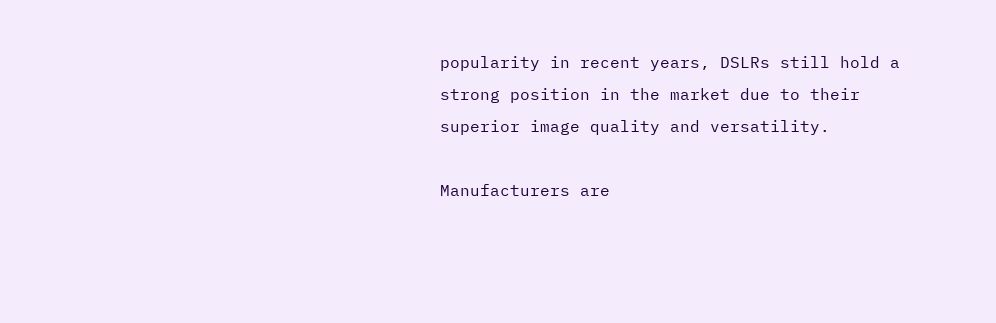popularity in recent years, DSLRs still hold a strong position in the market due to their superior image quality and versatility.

Manufacturers are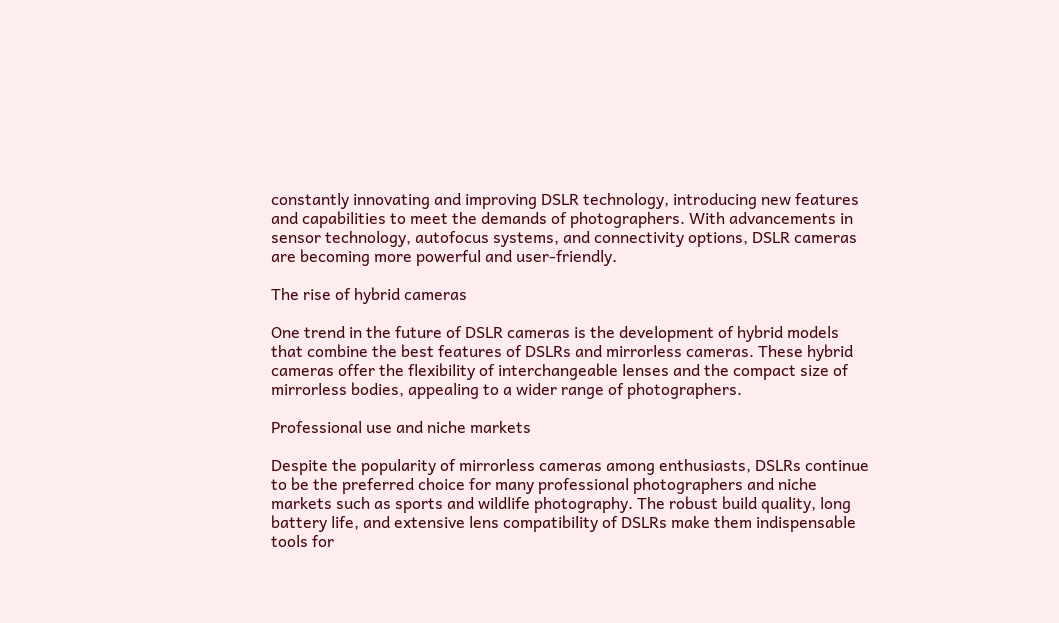constantly innovating and improving DSLR technology, introducing new features and capabilities to meet the demands of photographers. With advancements in sensor technology, autofocus systems, and connectivity options, DSLR cameras are becoming more powerful and user-friendly.

The rise of hybrid cameras

One trend in the future of DSLR cameras is the development of hybrid models that combine the best features of DSLRs and mirrorless cameras. These hybrid cameras offer the flexibility of interchangeable lenses and the compact size of mirrorless bodies, appealing to a wider range of photographers.

Professional use and niche markets

Despite the popularity of mirrorless cameras among enthusiasts, DSLRs continue to be the preferred choice for many professional photographers and niche markets such as sports and wildlife photography. The robust build quality, long battery life, and extensive lens compatibility of DSLRs make them indispensable tools for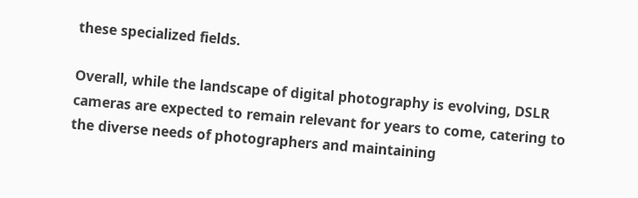these specialized fields.

Overall, while the landscape of digital photography is evolving, DSLR cameras are expected to remain relevant for years to come, catering to the diverse needs of photographers and maintaining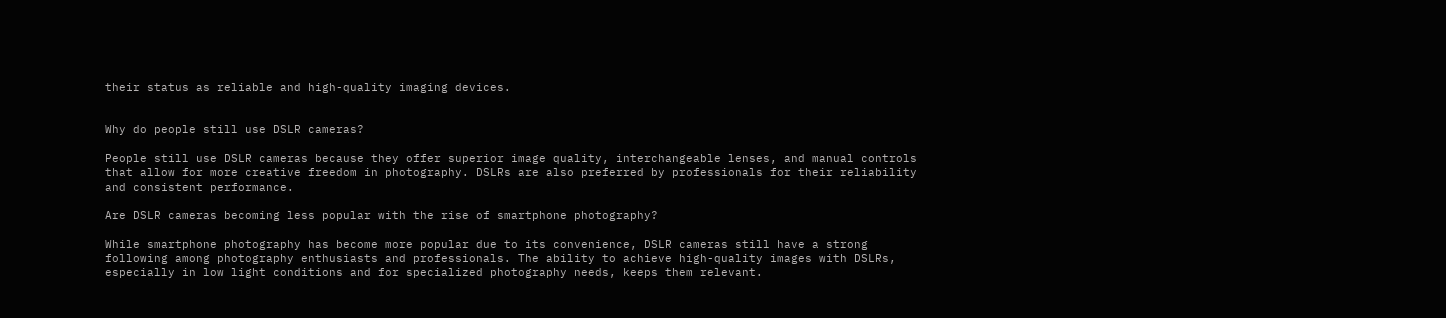their status as reliable and high-quality imaging devices.


Why do people still use DSLR cameras?

People still use DSLR cameras because they offer superior image quality, interchangeable lenses, and manual controls that allow for more creative freedom in photography. DSLRs are also preferred by professionals for their reliability and consistent performance.

Are DSLR cameras becoming less popular with the rise of smartphone photography?

While smartphone photography has become more popular due to its convenience, DSLR cameras still have a strong following among photography enthusiasts and professionals. The ability to achieve high-quality images with DSLRs, especially in low light conditions and for specialized photography needs, keeps them relevant.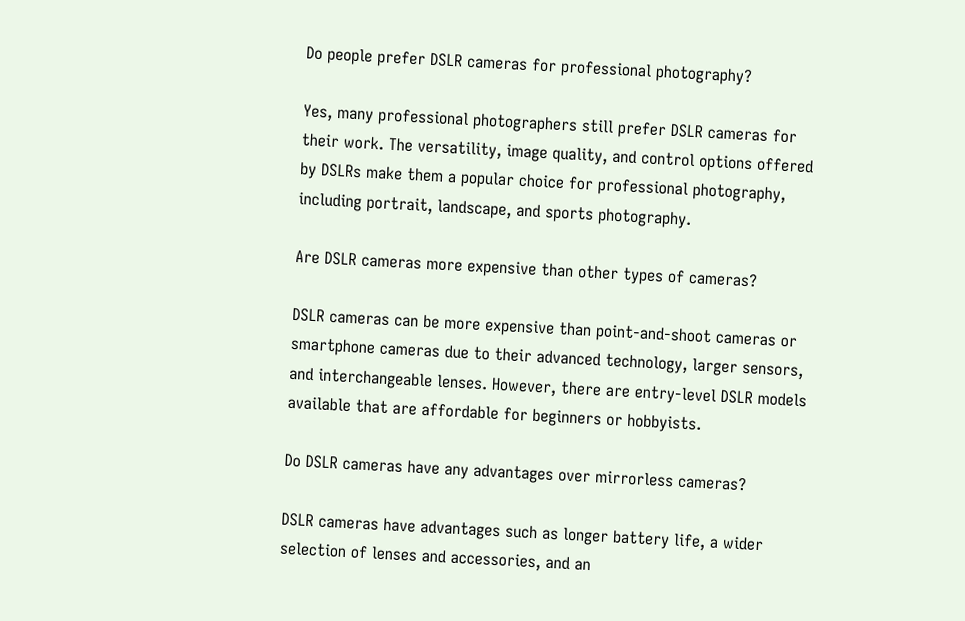Do people prefer DSLR cameras for professional photography?

Yes, many professional photographers still prefer DSLR cameras for their work. The versatility, image quality, and control options offered by DSLRs make them a popular choice for professional photography, including portrait, landscape, and sports photography.

Are DSLR cameras more expensive than other types of cameras?

DSLR cameras can be more expensive than point-and-shoot cameras or smartphone cameras due to their advanced technology, larger sensors, and interchangeable lenses. However, there are entry-level DSLR models available that are affordable for beginners or hobbyists.

Do DSLR cameras have any advantages over mirrorless cameras?

DSLR cameras have advantages such as longer battery life, a wider selection of lenses and accessories, and an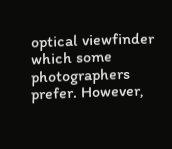optical viewfinder which some photographers prefer. However,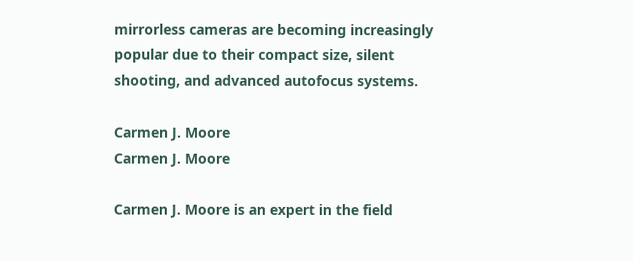mirrorless cameras are becoming increasingly popular due to their compact size, silent shooting, and advanced autofocus systems.

Carmen J. Moore
Carmen J. Moore

Carmen J. Moore is an expert in the field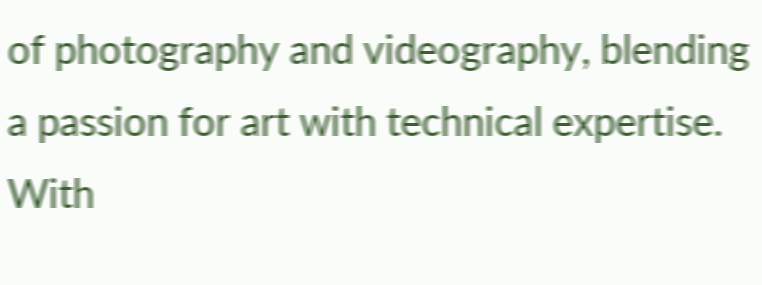of photography and videography, blending a passion for art with technical expertise. With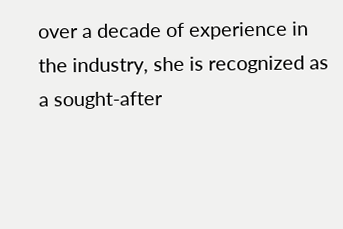over a decade of experience in the industry, she is recognized as a sought-after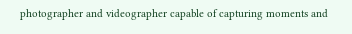photographer and videographer capable of capturing moments and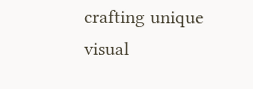crafting unique visual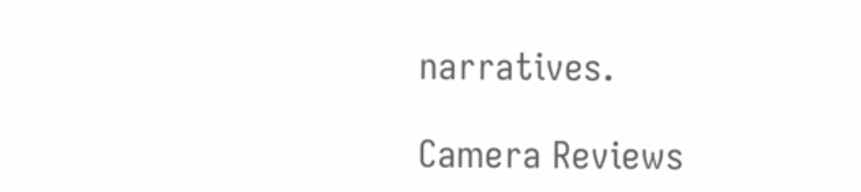narratives.

Camera Reviews